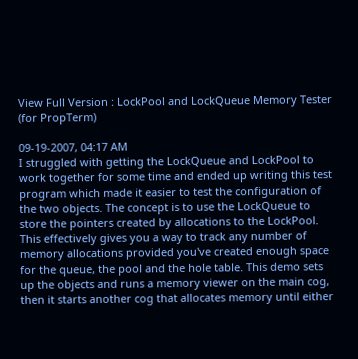View Full Version : LockPool and LockQueue Memory Tester (for PropTerm)

09-19-2007, 04:17 AM
I struggled with getting the LockQueue and LockPool to work together for some time and ended up writing this test program which made it easier to test the configuration of the two objects. The concept is to use the LockQueue to store the pointers created by allocations to the LockPool. This effectively gives you a way to track any number of memory allocations provided you've created enough space for the queue, the pool and the hole table. This demo sets up the objects and runs a memory viewer on the main cog, then it starts another cog that allocates memory until either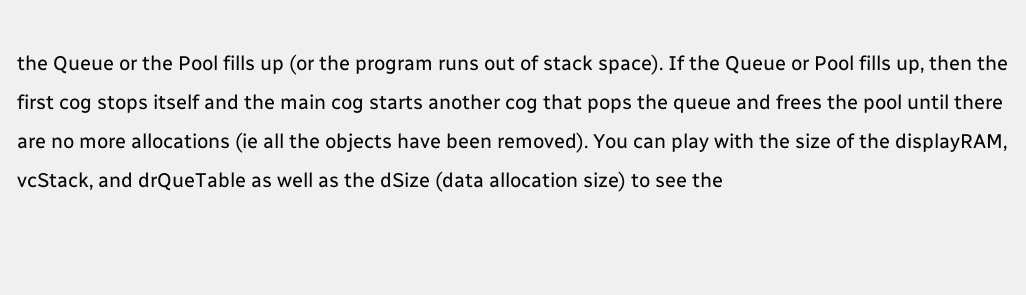the Queue or the Pool fills up (or the program runs out of stack space). If the Queue or Pool fills up, then the first cog stops itself and the main cog starts another cog that pops the queue and frees the pool until there are no more allocations (ie all the objects have been removed). You can play with the size of the displayRAM, vcStack, and drQueTable as well as the dSize (data allocation size) to see the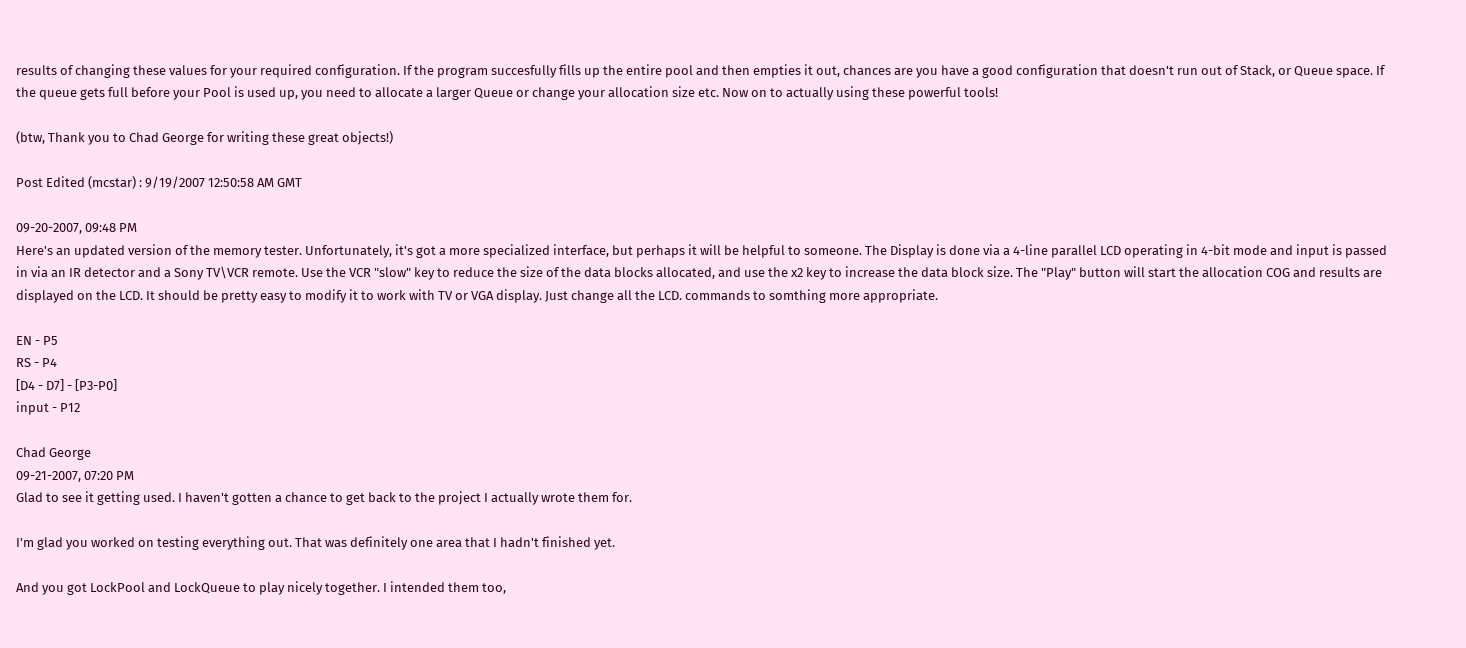results of changing these values for your required configuration. If the program succesfully fills up the entire pool and then empties it out, chances are you have a good configuration that doesn't run out of Stack, or Queue space. If the queue gets full before your Pool is used up, you need to allocate a larger Queue or change your allocation size etc. Now on to actually using these powerful tools!

(btw, Thank you to Chad George for writing these great objects!)

Post Edited (mcstar) : 9/19/2007 12:50:58 AM GMT

09-20-2007, 09:48 PM
Here's an updated version of the memory tester. Unfortunately, it's got a more specialized interface, but perhaps it will be helpful to someone. The Display is done via a 4-line parallel LCD operating in 4-bit mode and input is passed in via an IR detector and a Sony TV\VCR remote. Use the VCR "slow" key to reduce the size of the data blocks allocated, and use the x2 key to increase the data block size. The "Play" button will start the allocation COG and results are displayed on the LCD. It should be pretty easy to modify it to work with TV or VGA display. Just change all the LCD. commands to somthing more appropriate.

EN - P5
RS - P4
[D4 - D7] - [P3-P0]
input - P12

Chad George
09-21-2007, 07:20 PM
Glad to see it getting used. I haven't gotten a chance to get back to the project I actually wrote them for.

I'm glad you worked on testing everything out. That was definitely one area that I hadn't finished yet.

And you got LockPool and LockQueue to play nicely together. I intended them too,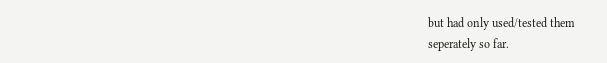but had only used/tested them
seperately so far.